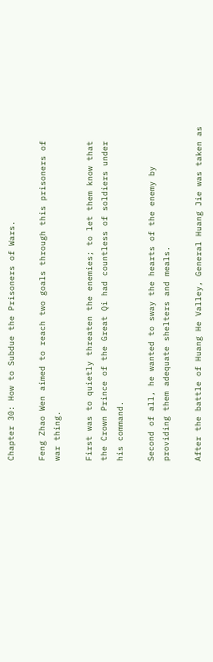Chapter 30: How to Subdue the Prisoners of Wars.

Feng Zhao Wen aimed to reach two goals through this prisoners of war thing.

First was to quietly threaten the enemies; to let them know that the Crown Prince of the Great Qi had countless of soldiers under his command.

Second of all, he wanted to sway the hearts of the enemy by providing them adequate shelters and meals.

After the battle of Huang He Valley, General Huang Jie was taken as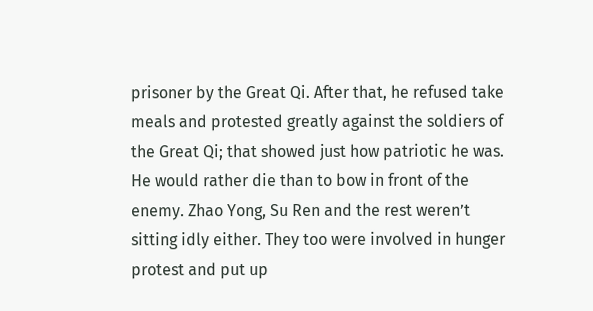prisoner by the Great Qi. After that, he refused take meals and protested greatly against the soldiers of the Great Qi; that showed just how patriotic he was. He would rather die than to bow in front of the enemy. Zhao Yong, Su Ren and the rest weren’t sitting idly either. They too were involved in hunger protest and put up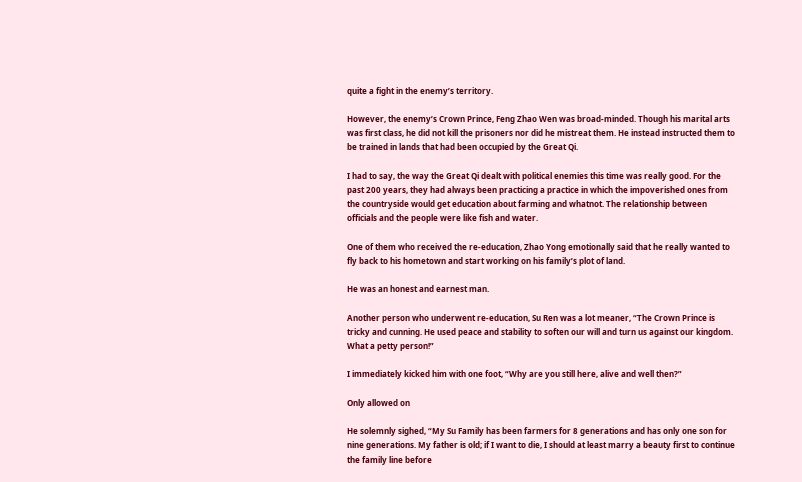quite a fight in the enemy’s territory.

However, the enemy’s Crown Prince, Feng Zhao Wen was broad-minded. Though his marital arts was first class, he did not kill the prisoners nor did he mistreat them. He instead instructed them to be trained in lands that had been occupied by the Great Qi.

I had to say, the way the Great Qi dealt with political enemies this time was really good. For the past 200 years, they had always been practicing a practice in which the impoverished ones from the countryside would get education about farming and whatnot. The relationship between officials and the people were like fish and water.

One of them who received the re-education, Zhao Yong emotionally said that he really wanted to fly back to his hometown and start working on his family’s plot of land.

He was an honest and earnest man.

Another person who underwent re-education, Su Ren was a lot meaner, “The Crown Prince is tricky and cunning. He used peace and stability to soften our will and turn us against our kingdom. What a petty person!”

I immediately kicked him with one foot, “Why are you still here, alive and well then?”

Only allowed on

He solemnly sighed, “My Su Family has been farmers for 8 generations and has only one son for nine generations. My father is old; if I want to die, I should at least marry a beauty first to continue the family line before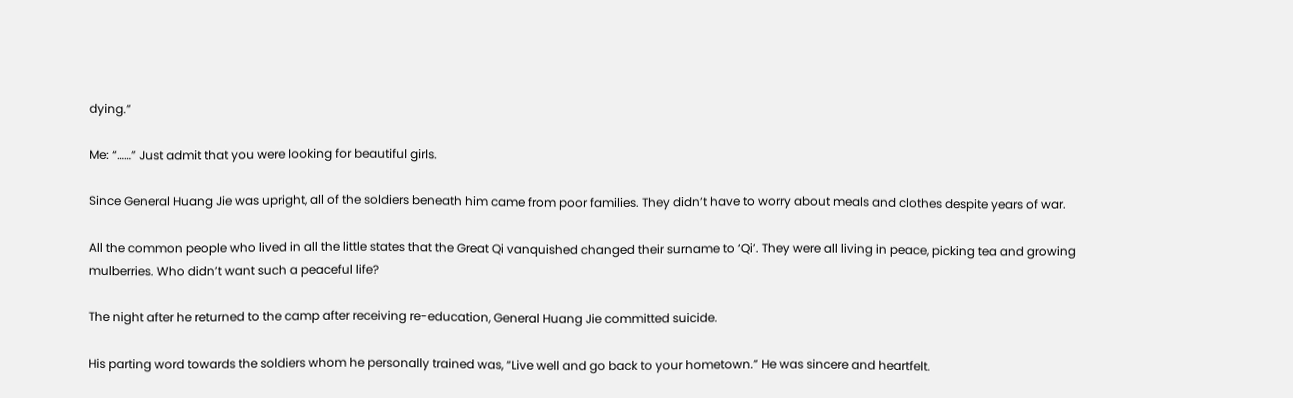dying.”

Me: “……” Just admit that you were looking for beautiful girls.

Since General Huang Jie was upright, all of the soldiers beneath him came from poor families. They didn’t have to worry about meals and clothes despite years of war.

All the common people who lived in all the little states that the Great Qi vanquished changed their surname to ‘Qi’. They were all living in peace, picking tea and growing mulberries. Who didn’t want such a peaceful life?

The night after he returned to the camp after receiving re-education, General Huang Jie committed suicide.

His parting word towards the soldiers whom he personally trained was, “Live well and go back to your hometown.” He was sincere and heartfelt.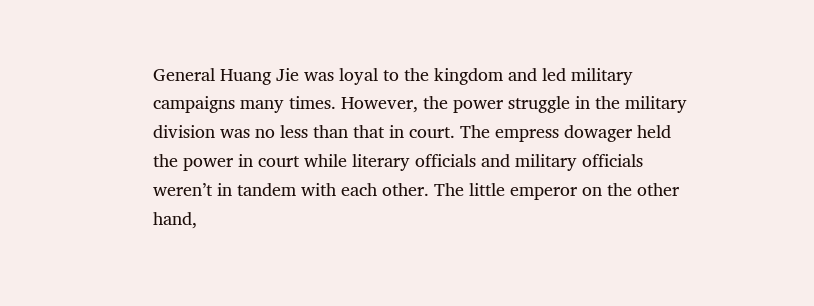General Huang Jie was loyal to the kingdom and led military campaigns many times. However, the power struggle in the military division was no less than that in court. The empress dowager held the power in court while literary officials and military officials weren’t in tandem with each other. The little emperor on the other hand,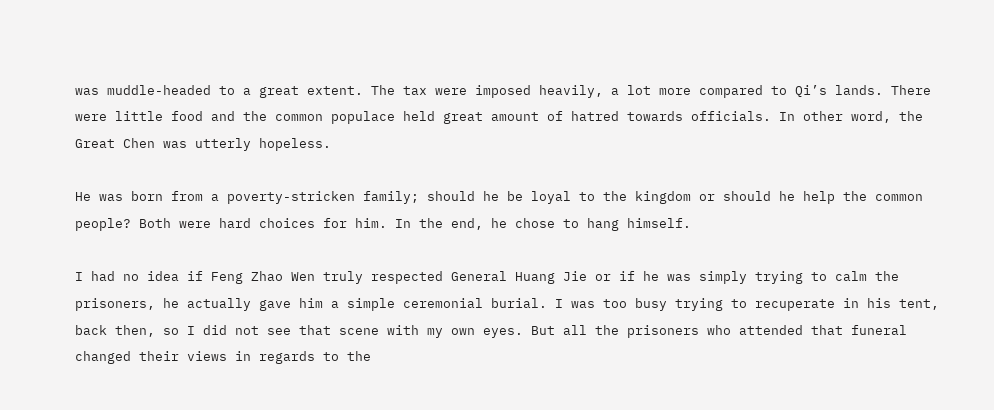was muddle-headed to a great extent. The tax were imposed heavily, a lot more compared to Qi’s lands. There were little food and the common populace held great amount of hatred towards officials. In other word, the Great Chen was utterly hopeless.

He was born from a poverty-stricken family; should he be loyal to the kingdom or should he help the common people? Both were hard choices for him. In the end, he chose to hang himself.

I had no idea if Feng Zhao Wen truly respected General Huang Jie or if he was simply trying to calm the prisoners, he actually gave him a simple ceremonial burial. I was too busy trying to recuperate in his tent, back then, so I did not see that scene with my own eyes. But all the prisoners who attended that funeral changed their views in regards to the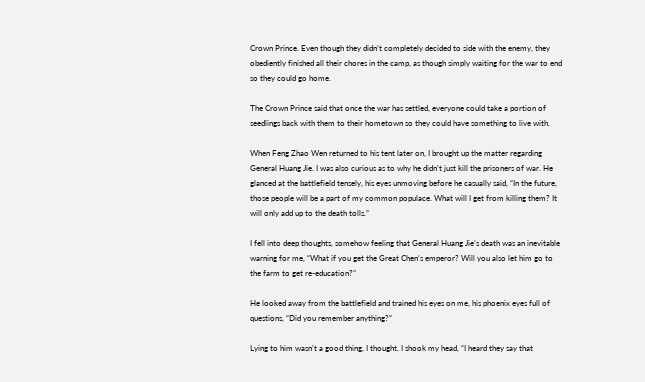Crown Prince. Even though they didn’t completely decided to side with the enemy, they obediently finished all their chores in the camp, as though simply waiting for the war to end so they could go home.

The Crown Prince said that once the war has settled, everyone could take a portion of seedlings back with them to their hometown so they could have something to live with.

When Feng Zhao Wen returned to his tent later on, I brought up the matter regarding General Huang Jie. I was also curious as to why he didn’t just kill the prisoners of war. He glanced at the battlefield tensely, his eyes unmoving before he casually said, “In the future, those people will be a part of my common populace. What will I get from killing them? It will only add up to the death tolls.”

I fell into deep thoughts, somehow feeling that General Huang Jie’s death was an inevitable warning for me, “What if you get the Great Chen’s emperor? Will you also let him go to the farm to get re-education?”

He looked away from the battlefield and trained his eyes on me, his phoenix eyes full of questions, “Did you remember anything?”

Lying to him wasn’t a good thing, I thought. I shook my head, “I heard they say that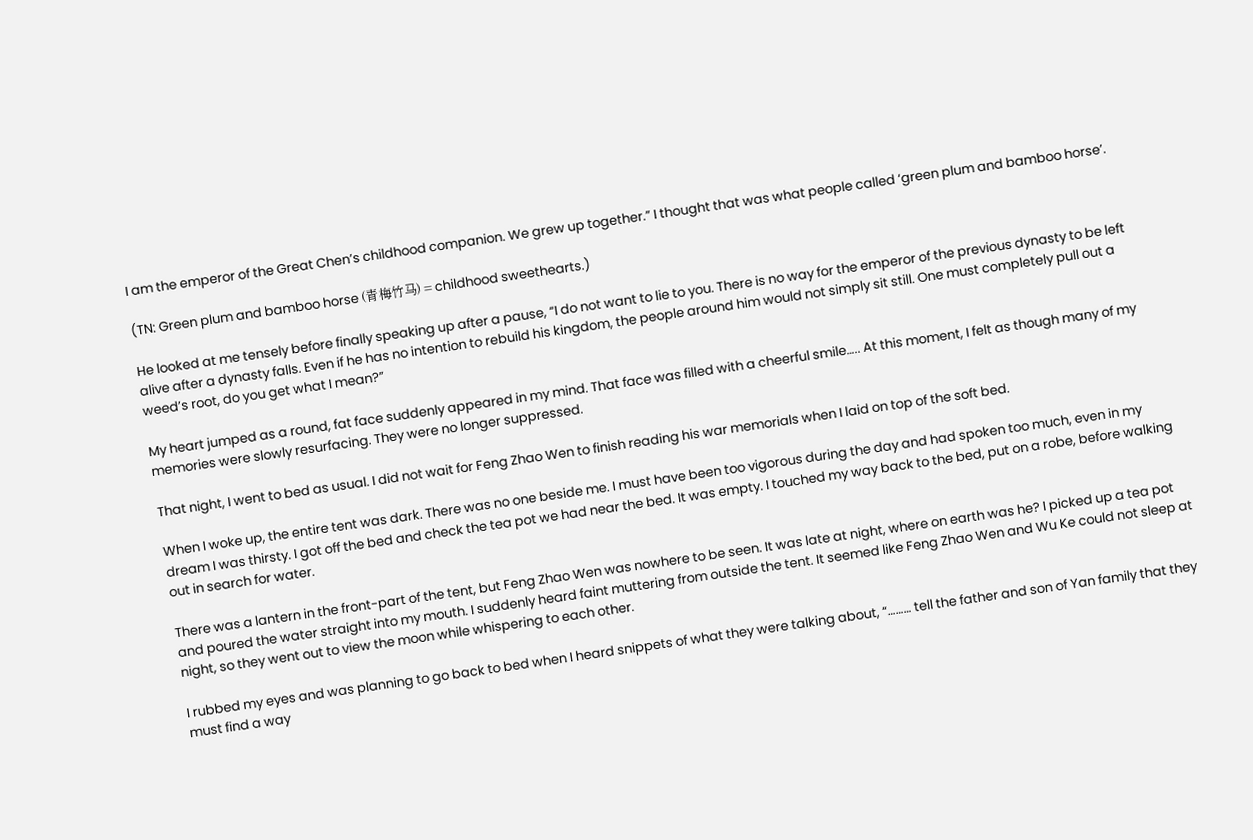I am the emperor of the Great Chen’s childhood companion. We grew up together.” I thought that was what people called ‘green plum and bamboo horse’.

(TN: Green plum and bamboo horse (青梅竹马) = childhood sweethearts.)

He looked at me tensely before finally speaking up after a pause, “I do not want to lie to you. There is no way for the emperor of the previous dynasty to be left alive after a dynasty falls. Even if he has no intention to rebuild his kingdom, the people around him would not simply sit still. One must completely pull out a weed’s root, do you get what I mean?”

My heart jumped as a round, fat face suddenly appeared in my mind. That face was filled with a cheerful smile….. At this moment, I felt as though many of my memories were slowly resurfacing. They were no longer suppressed.

That night, I went to bed as usual. I did not wait for Feng Zhao Wen to finish reading his war memorials when I laid on top of the soft bed.

When I woke up, the entire tent was dark. There was no one beside me. I must have been too vigorous during the day and had spoken too much, even in my dream I was thirsty. I got off the bed and check the tea pot we had near the bed. It was empty. I touched my way back to the bed, put on a robe, before walking out in search for water.

There was a lantern in the front-part of the tent, but Feng Zhao Wen was nowhere to be seen. It was late at night, where on earth was he? I picked up a tea pot and poured the water straight into my mouth. I suddenly heard faint muttering from outside the tent. It seemed like Feng Zhao Wen and Wu Ke could not sleep at night, so they went out to view the moon while whispering to each other.

I rubbed my eyes and was planning to go back to bed when I heard snippets of what they were talking about, “……… tell the father and son of Yan family that they must find a way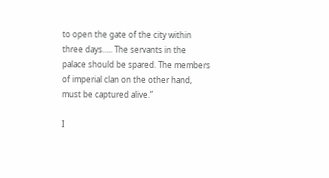to open the gate of the city within three days….. The servants in the palace should be spared. The members of imperial clan on the other hand, must be captured alive.”

I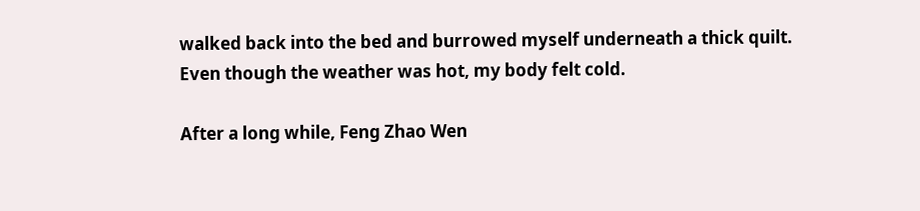walked back into the bed and burrowed myself underneath a thick quilt. Even though the weather was hot, my body felt cold.

After a long while, Feng Zhao Wen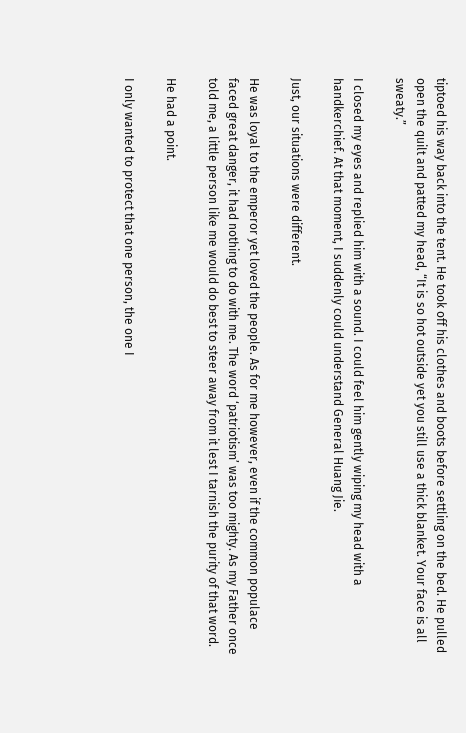tiptoed his way back into the tent. He took off his clothes and boots before settling on the bed. He pulled open the quilt and patted my head, “It is so hot outside yet you still use a thick blanket. Your face is all sweaty.”

I closed my eyes and replied him with a sound. I could feel him gently wiping my head with a handkerchief. At that moment, I suddenly could understand General Huang Jie.

Just, our situations were different.

He was loyal to the emperor yet loved the people. As for me however, even if the common populace faced great danger, it had nothing to do with me. The word ‘patriotism’ was too mighty. As my Father once told me, a little person like me would do best to steer away from it lest I tarnish the purity of that word.

He had a point.

I only wanted to protect that one person, the one I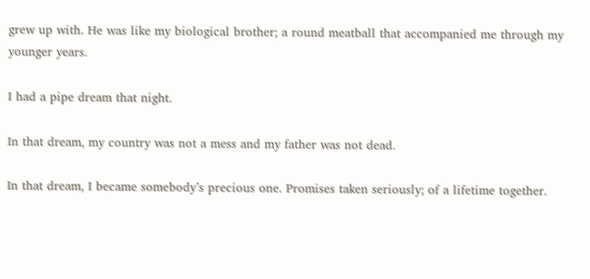grew up with. He was like my biological brother; a round meatball that accompanied me through my younger years.

I had a pipe dream that night.

In that dream, my country was not a mess and my father was not dead.

In that dream, I became somebody’s precious one. Promises taken seriously; of a lifetime together.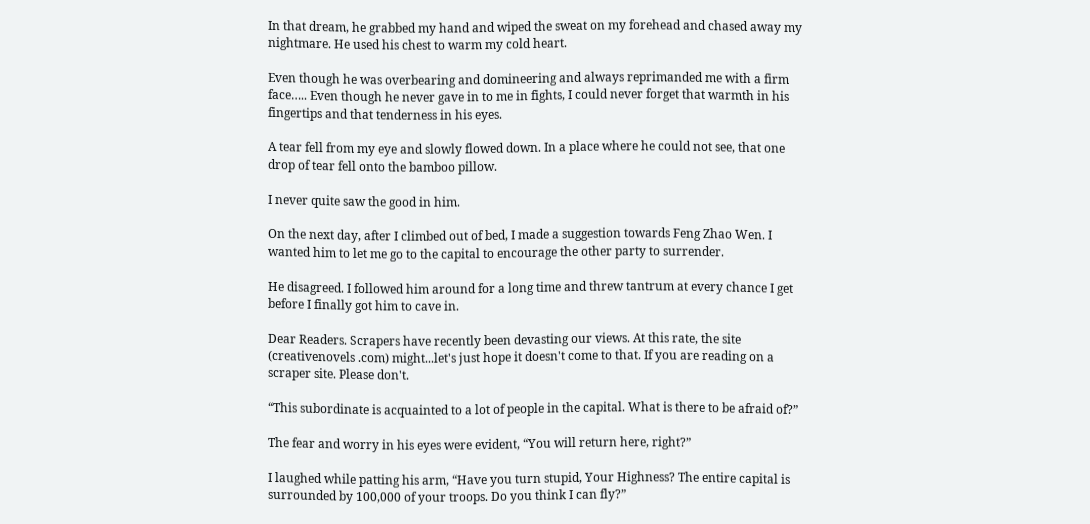In that dream, he grabbed my hand and wiped the sweat on my forehead and chased away my nightmare. He used his chest to warm my cold heart.

Even though he was overbearing and domineering and always reprimanded me with a firm face….. Even though he never gave in to me in fights, I could never forget that warmth in his fingertips and that tenderness in his eyes.

A tear fell from my eye and slowly flowed down. In a place where he could not see, that one drop of tear fell onto the bamboo pillow.

I never quite saw the good in him.

On the next day, after I climbed out of bed, I made a suggestion towards Feng Zhao Wen. I wanted him to let me go to the capital to encourage the other party to surrender.

He disagreed. I followed him around for a long time and threw tantrum at every chance I get before I finally got him to cave in.

Dear Readers. Scrapers have recently been devasting our views. At this rate, the site (creativenovels .com) might...let's just hope it doesn't come to that. If you are reading on a scraper site. Please don't.

“This subordinate is acquainted to a lot of people in the capital. What is there to be afraid of?”

The fear and worry in his eyes were evident, “You will return here, right?”

I laughed while patting his arm, “Have you turn stupid, Your Highness? The entire capital is surrounded by 100,000 of your troops. Do you think I can fly?”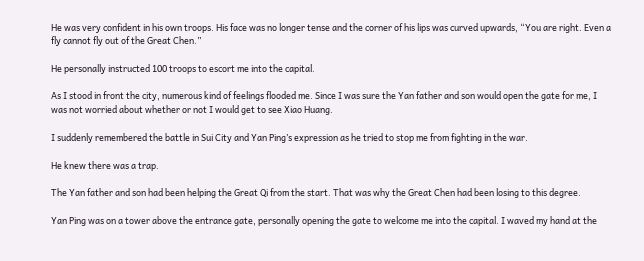He was very confident in his own troops. His face was no longer tense and the corner of his lips was curved upwards, “You are right. Even a fly cannot fly out of the Great Chen.”

He personally instructed 100 troops to escort me into the capital.

As I stood in front the city, numerous kind of feelings flooded me. Since I was sure the Yan father and son would open the gate for me, I was not worried about whether or not I would get to see Xiao Huang.

I suddenly remembered the battle in Sui City and Yan Ping’s expression as he tried to stop me from fighting in the war.

He knew there was a trap.

The Yan father and son had been helping the Great Qi from the start. That was why the Great Chen had been losing to this degree.

Yan Ping was on a tower above the entrance gate, personally opening the gate to welcome me into the capital. I waved my hand at the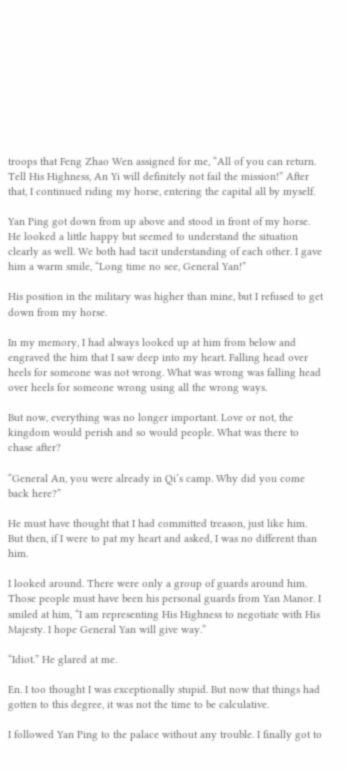troops that Feng Zhao Wen assigned for me, “All of you can return. Tell His Highness, An Yi will definitely not fail the mission!” After that, I continued riding my horse, entering the capital all by myself.

Yan Ping got down from up above and stood in front of my horse. He looked a little happy but seemed to understand the situation clearly as well. We both had tacit understanding of each other. I gave him a warm smile, “Long time no see, General Yan!”

His position in the military was higher than mine, but I refused to get down from my horse.

In my memory, I had always looked up at him from below and engraved the him that I saw deep into my heart. Falling head over heels for someone was not wrong. What was wrong was falling head over heels for someone wrong using all the wrong ways.

But now, everything was no longer important. Love or not, the kingdom would perish and so would people. What was there to chase after?

“General An, you were already in Qi’s camp. Why did you come back here?”

He must have thought that I had committed treason, just like him. But then, if I were to pat my heart and asked, I was no different than him.

I looked around. There were only a group of guards around him. Those people must have been his personal guards from Yan Manor. I smiled at him, “I am representing His Highness to negotiate with His Majesty. I hope General Yan will give way.”

“Idiot.” He glared at me.

En. I too thought I was exceptionally stupid. But now that things had gotten to this degree, it was not the time to be calculative.

I followed Yan Ping to the palace without any trouble. I finally got to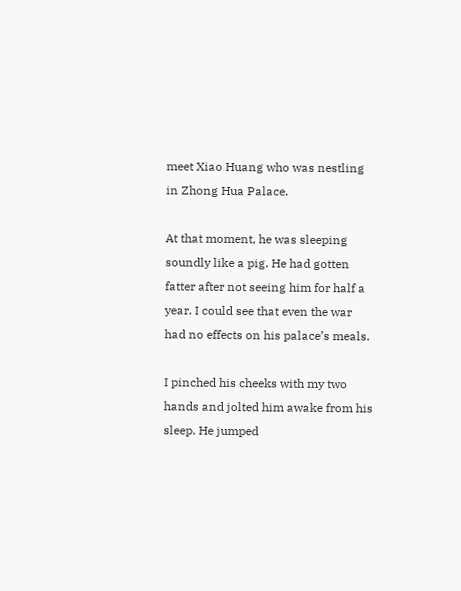meet Xiao Huang who was nestling in Zhong Hua Palace.

At that moment, he was sleeping soundly like a pig. He had gotten fatter after not seeing him for half a year. I could see that even the war had no effects on his palace’s meals.

I pinched his cheeks with my two hands and jolted him awake from his sleep. He jumped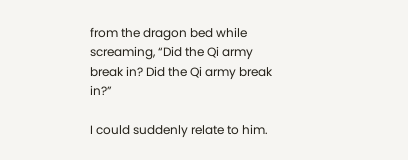from the dragon bed while screaming, “Did the Qi army break in? Did the Qi army break in?”

I could suddenly relate to him.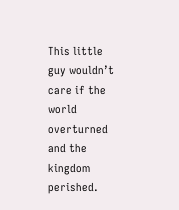This little guy wouldn’t care if the world overturned and the kingdom perished.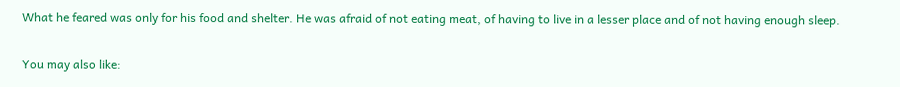What he feared was only for his food and shelter. He was afraid of not eating meat, of having to live in a lesser place and of not having enough sleep.

You may also like: